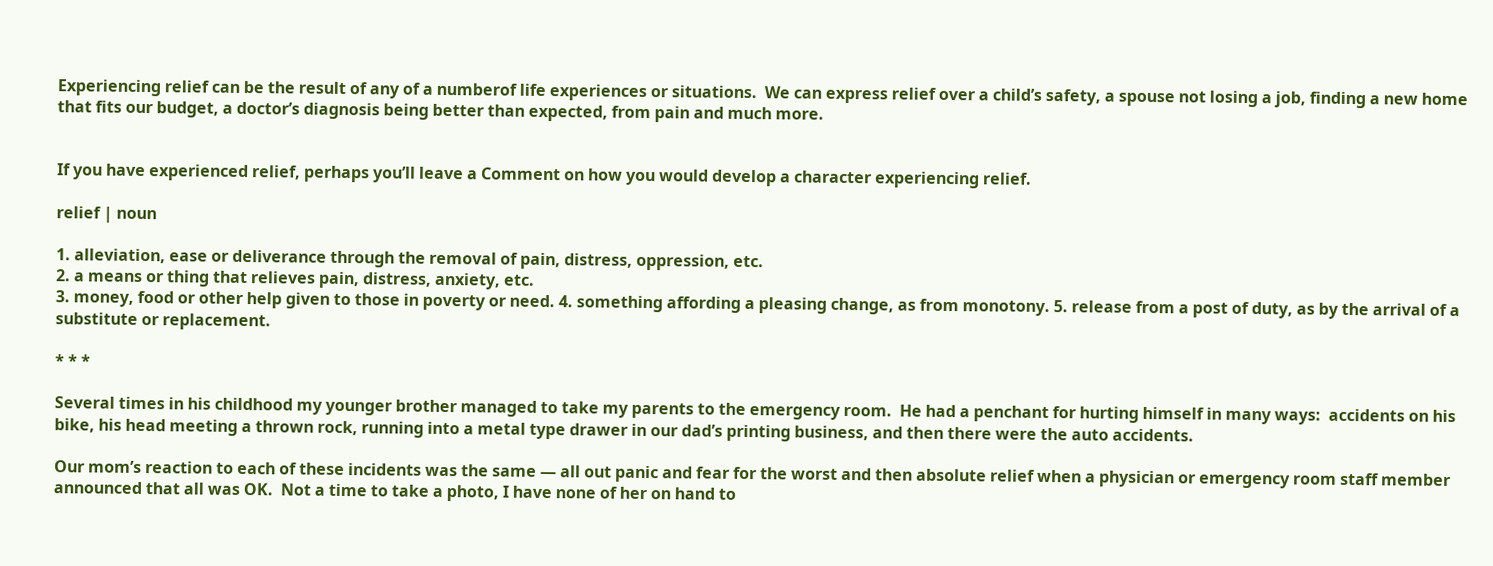Experiencing relief can be the result of any of a numberof life experiences or situations.  We can express relief over a child’s safety, a spouse not losing a job, finding a new home that fits our budget, a doctor’s diagnosis being better than expected, from pain and much more.


If you have experienced relief, perhaps you’ll leave a Comment on how you would develop a character experiencing relief.

relief | noun

1. alleviation, ease or deliverance through the removal of pain, distress, oppression, etc.
2. a means or thing that relieves pain, distress, anxiety, etc.
3. money, food or other help given to those in poverty or need. 4. something affording a pleasing change, as from monotony. 5. release from a post of duty, as by the arrival of a substitute or replacement.

* * *

Several times in his childhood my younger brother managed to take my parents to the emergency room.  He had a penchant for hurting himself in many ways:  accidents on his bike, his head meeting a thrown rock, running into a metal type drawer in our dad’s printing business, and then there were the auto accidents.

Our mom’s reaction to each of these incidents was the same — all out panic and fear for the worst and then absolute relief when a physician or emergency room staff member announced that all was OK.  Not a time to take a photo, I have none of her on hand to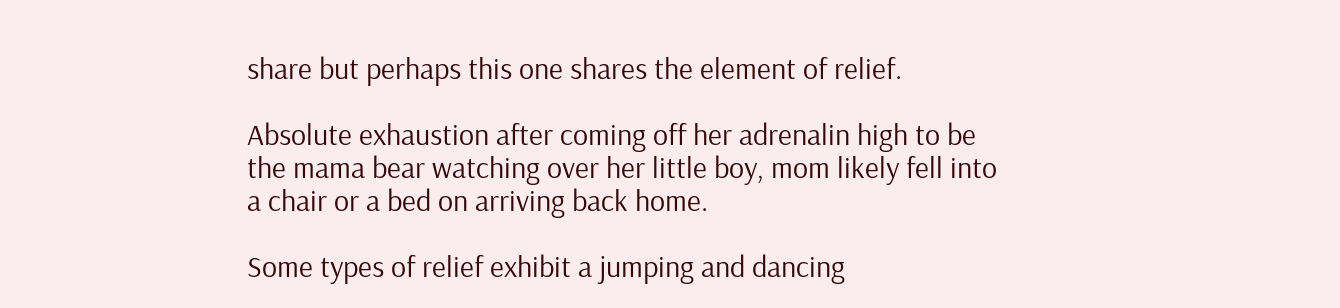share but perhaps this one shares the element of relief.

Absolute exhaustion after coming off her adrenalin high to be the mama bear watching over her little boy, mom likely fell into a chair or a bed on arriving back home.

Some types of relief exhibit a jumping and dancing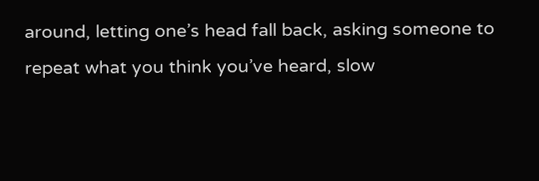around, letting one’s head fall back, asking someone to repeat what you think you’ve heard, slow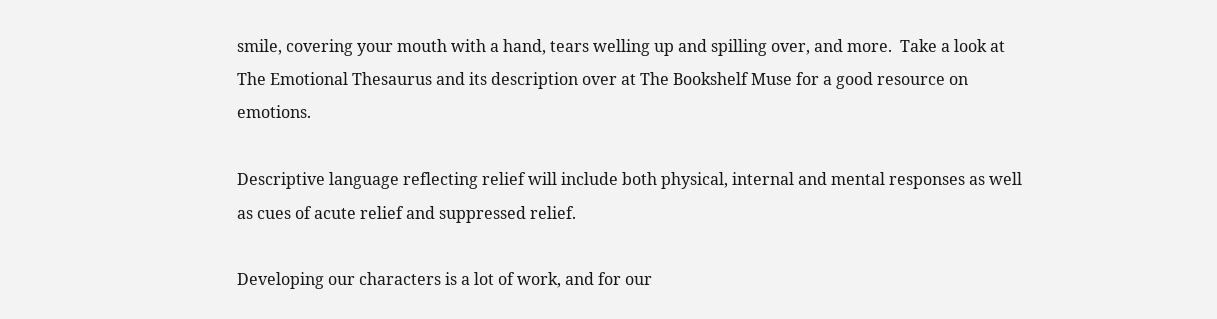smile, covering your mouth with a hand, tears welling up and spilling over, and more.  Take a look at The Emotional Thesaurus and its description over at The Bookshelf Muse for a good resource on emotions.

Descriptive language reflecting relief will include both physical, internal and mental responses as well as cues of acute relief and suppressed relief.

Developing our characters is a lot of work, and for our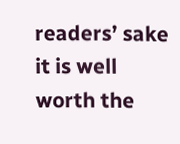readers’ sake it is well worth the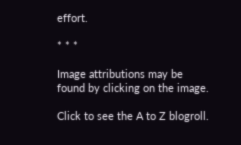effort.

* * *

Image attributions may be found by clicking on the image.

Click to see the A to Z blogroll.